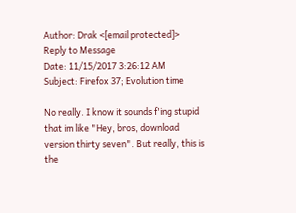Author: Drak <[email protected]>     Reply to Message
Date: 11/15/2017 3:26:12 AM
Subject: Firefox 37; Evolution time

No really. I know it sounds f'ing stupid that im like "Hey, bros, download version thirty seven". But really, this is the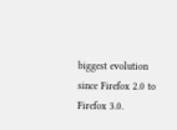biggest evolution since Firefox 2.0 to Firefox 3.0.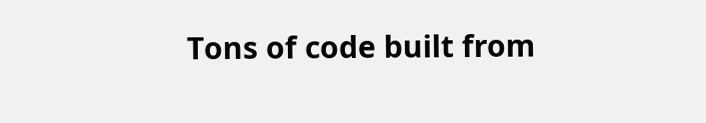Tons of code built from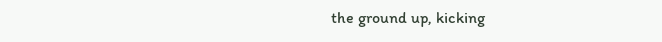the ground up, kicking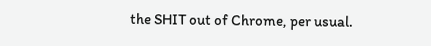the SHIT out of Chrome, per usual.